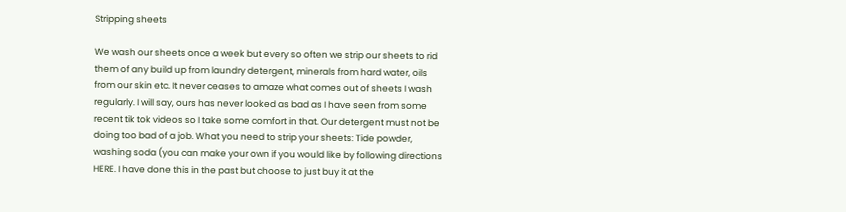Stripping sheets

We wash our sheets once a week but every so often we strip our sheets to rid them of any build up from laundry detergent, minerals from hard water, oils from our skin etc. It never ceases to amaze what comes out of sheets I wash regularly. I will say, ours has never looked as bad as I have seen from some recent tik tok videos so I take some comfort in that. Our detergent must not be doing too bad of a job. What you need to strip your sheets: Tide powder, washing soda (you can make your own if you would like by following directions HERE. I have done this in the past but choose to just buy it at the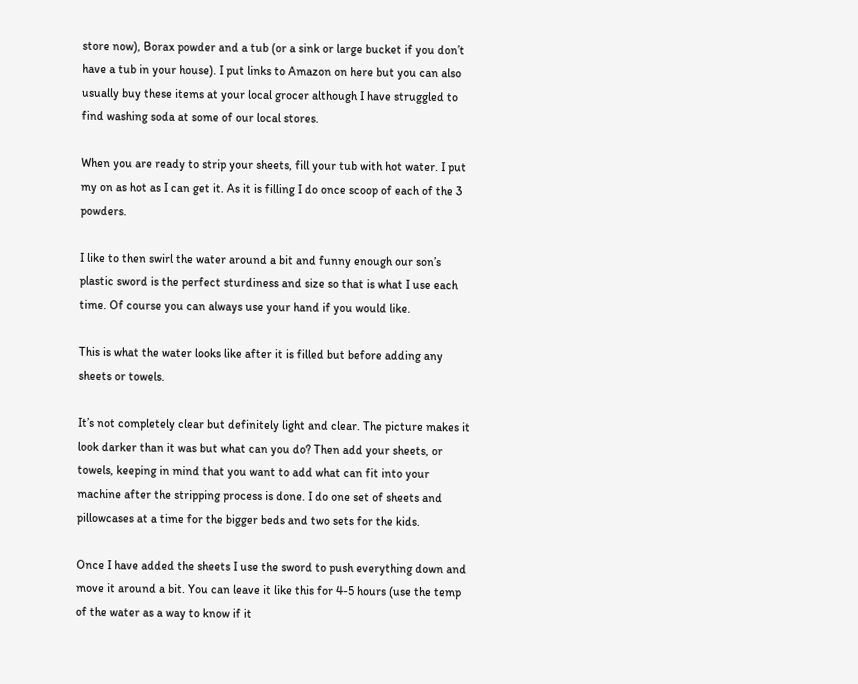store now), Borax powder and a tub (or a sink or large bucket if you don’t have a tub in your house). I put links to Amazon on here but you can also usually buy these items at your local grocer although I have struggled to find washing soda at some of our local stores.

When you are ready to strip your sheets, fill your tub with hot water. I put my on as hot as I can get it. As it is filling I do once scoop of each of the 3 powders.

I like to then swirl the water around a bit and funny enough our son’s plastic sword is the perfect sturdiness and size so that is what I use each time. Of course you can always use your hand if you would like.

This is what the water looks like after it is filled but before adding any sheets or towels.

It’s not completely clear but definitely light and clear. The picture makes it look darker than it was but what can you do? Then add your sheets, or towels, keeping in mind that you want to add what can fit into your machine after the stripping process is done. I do one set of sheets and pillowcases at a time for the bigger beds and two sets for the kids.

Once I have added the sheets I use the sword to push everything down and move it around a bit. You can leave it like this for 4-5 hours (use the temp of the water as a way to know if it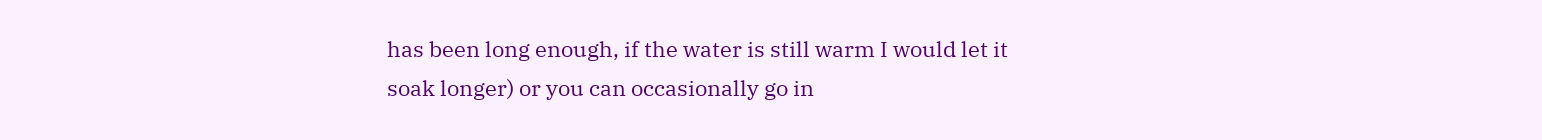has been long enough, if the water is still warm I would let it soak longer) or you can occasionally go in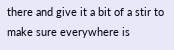there and give it a bit of a stir to make sure everywhere is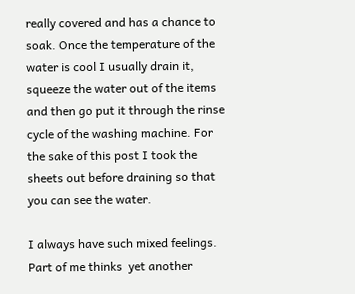really covered and has a chance to soak. Once the temperature of the water is cool I usually drain it, squeeze the water out of the items and then go put it through the rinse cycle of the washing machine. For the sake of this post I took the sheets out before draining so that you can see the water.

I always have such mixed feelings. Part of me thinks  yet another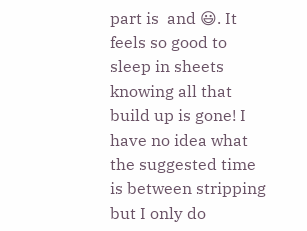part is  and 😃. It feels so good to sleep in sheets knowing all that build up is gone! I have no idea what the suggested time is between stripping but I only do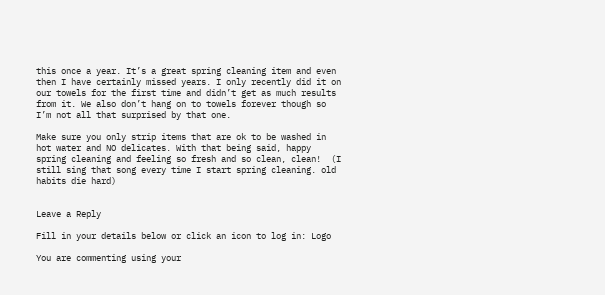this once a year. It’s a great spring cleaning item and even then I have certainly missed years. I only recently did it on our towels for the first time and didn’t get as much results from it. We also don’t hang on to towels forever though so I’m not all that surprised by that one.

Make sure you only strip items that are ok to be washed in hot water and NO delicates. With that being said, happy spring cleaning and feeling so fresh and so clean, clean!  (I still sing that song every time I start spring cleaning. old habits die hard)


Leave a Reply

Fill in your details below or click an icon to log in: Logo

You are commenting using your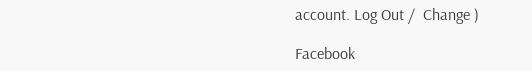account. Log Out /  Change )

Facebook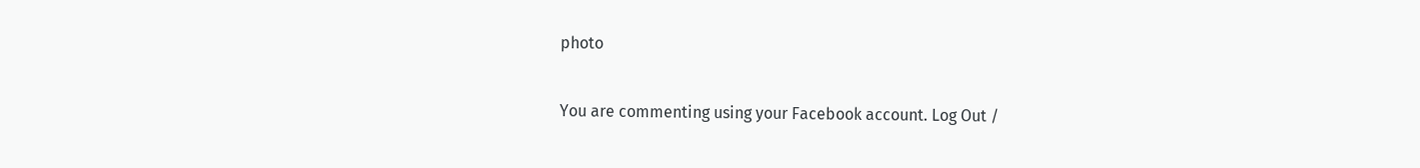photo

You are commenting using your Facebook account. Log Out /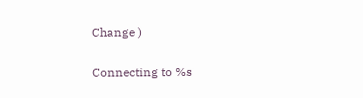Change )

Connecting to %s